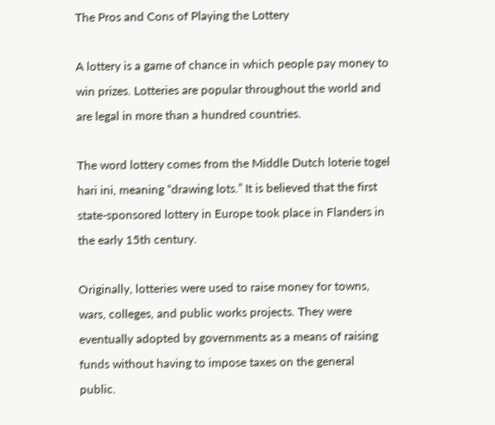The Pros and Cons of Playing the Lottery

A lottery is a game of chance in which people pay money to win prizes. Lotteries are popular throughout the world and are legal in more than a hundred countries.

The word lottery comes from the Middle Dutch loterie togel hari ini, meaning “drawing lots.” It is believed that the first state-sponsored lottery in Europe took place in Flanders in the early 15th century.

Originally, lotteries were used to raise money for towns, wars, colleges, and public works projects. They were eventually adopted by governments as a means of raising funds without having to impose taxes on the general public.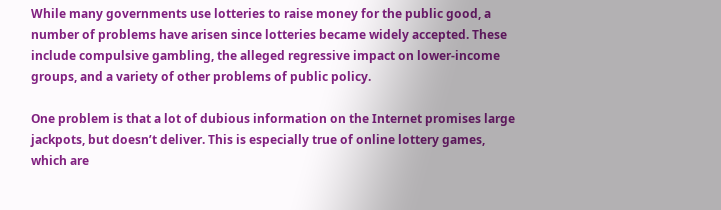While many governments use lotteries to raise money for the public good, a number of problems have arisen since lotteries became widely accepted. These include compulsive gambling, the alleged regressive impact on lower-income groups, and a variety of other problems of public policy.

One problem is that a lot of dubious information on the Internet promises large jackpots, but doesn’t deliver. This is especially true of online lottery games, which are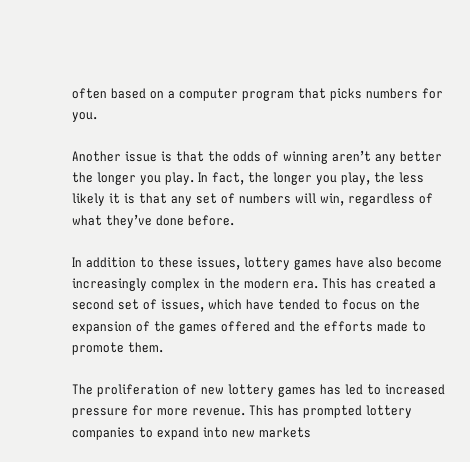often based on a computer program that picks numbers for you.

Another issue is that the odds of winning aren’t any better the longer you play. In fact, the longer you play, the less likely it is that any set of numbers will win, regardless of what they’ve done before.

In addition to these issues, lottery games have also become increasingly complex in the modern era. This has created a second set of issues, which have tended to focus on the expansion of the games offered and the efforts made to promote them.

The proliferation of new lottery games has led to increased pressure for more revenue. This has prompted lottery companies to expand into new markets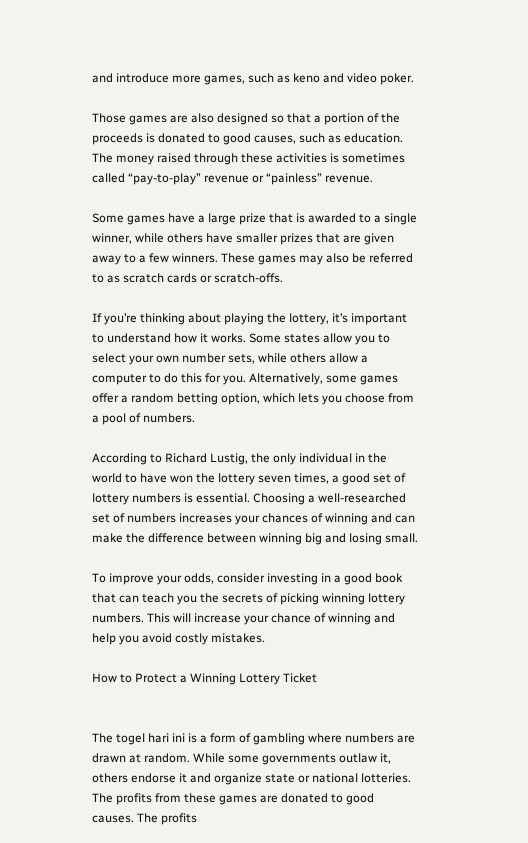and introduce more games, such as keno and video poker.

Those games are also designed so that a portion of the proceeds is donated to good causes, such as education. The money raised through these activities is sometimes called “pay-to-play” revenue or “painless” revenue.

Some games have a large prize that is awarded to a single winner, while others have smaller prizes that are given away to a few winners. These games may also be referred to as scratch cards or scratch-offs.

If you’re thinking about playing the lottery, it’s important to understand how it works. Some states allow you to select your own number sets, while others allow a computer to do this for you. Alternatively, some games offer a random betting option, which lets you choose from a pool of numbers.

According to Richard Lustig, the only individual in the world to have won the lottery seven times, a good set of lottery numbers is essential. Choosing a well-researched set of numbers increases your chances of winning and can make the difference between winning big and losing small.

To improve your odds, consider investing in a good book that can teach you the secrets of picking winning lottery numbers. This will increase your chance of winning and help you avoid costly mistakes.

How to Protect a Winning Lottery Ticket


The togel hari ini is a form of gambling where numbers are drawn at random. While some governments outlaw it, others endorse it and organize state or national lotteries. The profits from these games are donated to good causes. The profits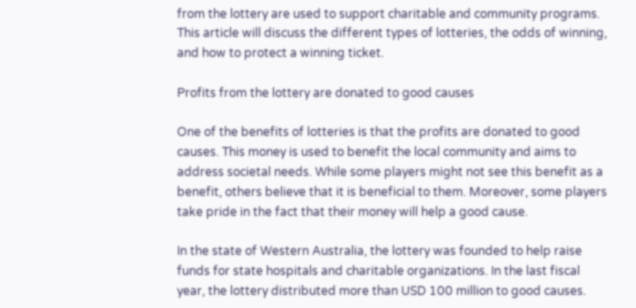from the lottery are used to support charitable and community programs. This article will discuss the different types of lotteries, the odds of winning, and how to protect a winning ticket.

Profits from the lottery are donated to good causes

One of the benefits of lotteries is that the profits are donated to good causes. This money is used to benefit the local community and aims to address societal needs. While some players might not see this benefit as a benefit, others believe that it is beneficial to them. Moreover, some players take pride in the fact that their money will help a good cause.

In the state of Western Australia, the lottery was founded to help raise funds for state hospitals and charitable organizations. In the last fiscal year, the lottery distributed more than USD 100 million to good causes.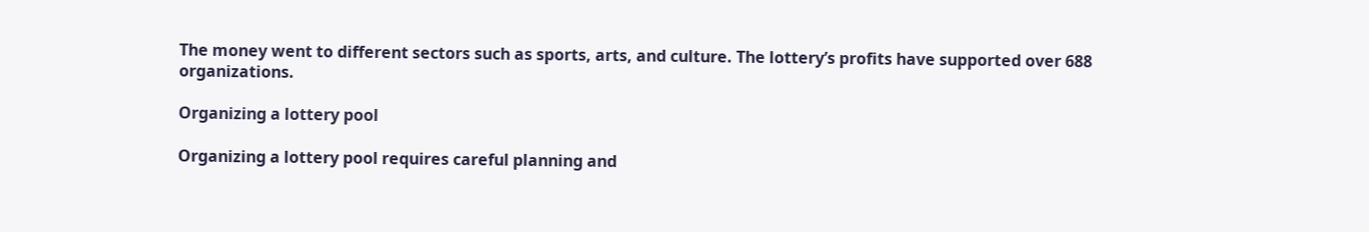The money went to different sectors such as sports, arts, and culture. The lottery’s profits have supported over 688 organizations.

Organizing a lottery pool

Organizing a lottery pool requires careful planning and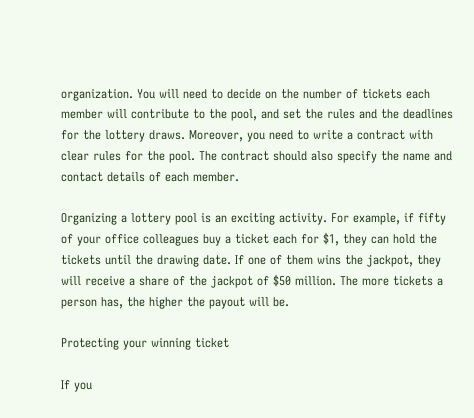organization. You will need to decide on the number of tickets each member will contribute to the pool, and set the rules and the deadlines for the lottery draws. Moreover, you need to write a contract with clear rules for the pool. The contract should also specify the name and contact details of each member.

Organizing a lottery pool is an exciting activity. For example, if fifty of your office colleagues buy a ticket each for $1, they can hold the tickets until the drawing date. If one of them wins the jackpot, they will receive a share of the jackpot of $50 million. The more tickets a person has, the higher the payout will be.

Protecting your winning ticket

If you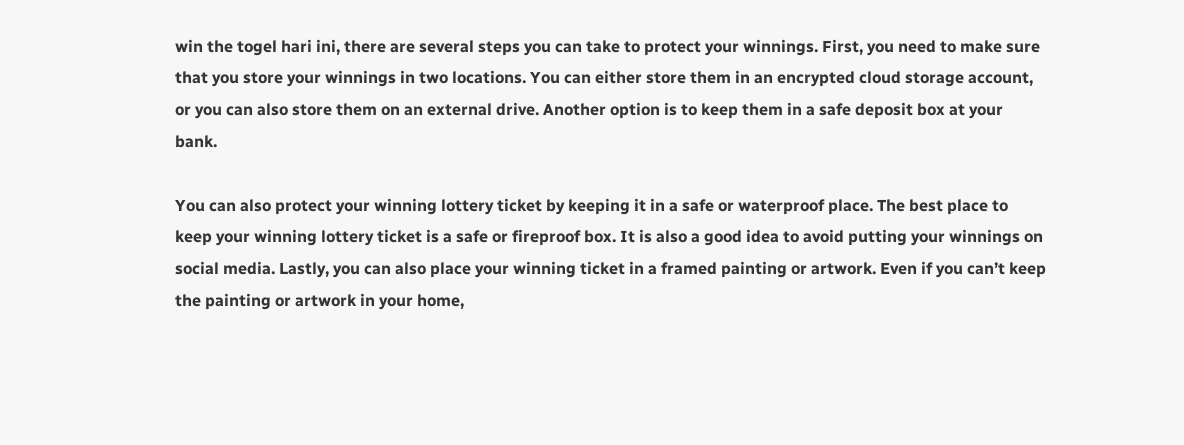win the togel hari ini, there are several steps you can take to protect your winnings. First, you need to make sure that you store your winnings in two locations. You can either store them in an encrypted cloud storage account, or you can also store them on an external drive. Another option is to keep them in a safe deposit box at your bank.

You can also protect your winning lottery ticket by keeping it in a safe or waterproof place. The best place to keep your winning lottery ticket is a safe or fireproof box. It is also a good idea to avoid putting your winnings on social media. Lastly, you can also place your winning ticket in a framed painting or artwork. Even if you can’t keep the painting or artwork in your home,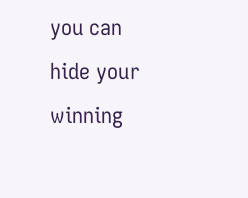you can hide your winning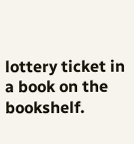lottery ticket in a book on the bookshelf.